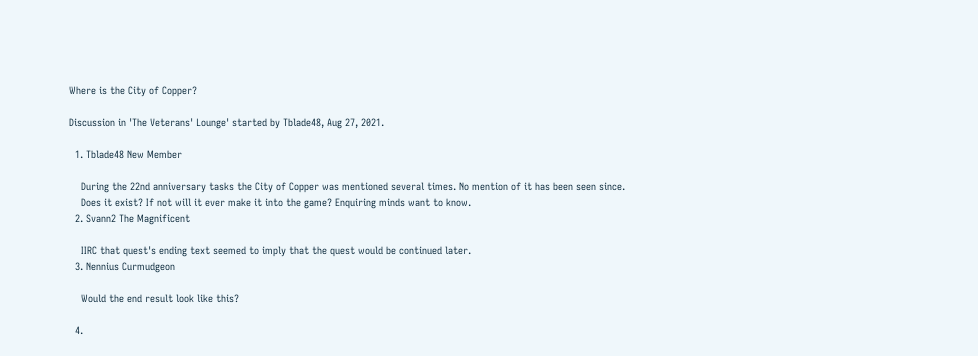Where is the City of Copper?

Discussion in 'The Veterans' Lounge' started by Tblade48, Aug 27, 2021.

  1. Tblade48 New Member

    During the 22nd anniversary tasks the City of Copper was mentioned several times. No mention of it has been seen since.
    Does it exist? If not will it ever make it into the game? Enquiring minds want to know.
  2. Svann2 The Magnificent

    IIRC that quest's ending text seemed to imply that the quest would be continued later.
  3. Nennius Curmudgeon

    Would the end result look like this?

  4.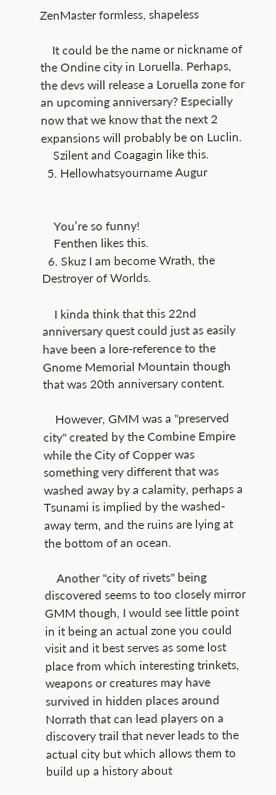ZenMaster formless, shapeless

    It could be the name or nickname of the Ondine city in Loruella. Perhaps, the devs will release a Loruella zone for an upcoming anniversary? Especially now that we know that the next 2 expansions will probably be on Luclin.
    Szilent and Coagagin like this.
  5. Hellowhatsyourname Augur


    You’re so funny!
    Fenthen likes this.
  6. Skuz I am become Wrath, the Destroyer of Worlds.

    I kinda think that this 22nd anniversary quest could just as easily have been a lore-reference to the Gnome Memorial Mountain though that was 20th anniversary content.

    However, GMM was a "preserved city" created by the Combine Empire while the City of Copper was something very different that was washed away by a calamity, perhaps a Tsunami is implied by the washed-away term, and the ruins are lying at the bottom of an ocean.

    Another "city of rivets" being discovered seems to too closely mirror GMM though, I would see little point in it being an actual zone you could visit and it best serves as some lost place from which interesting trinkets, weapons or creatures may have survived in hidden places around Norrath that can lead players on a discovery trail that never leads to the actual city but which allows them to build up a history about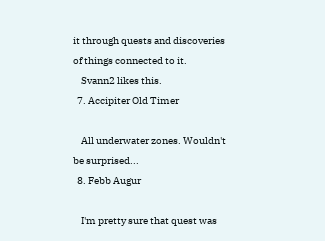it through quests and discoveries of things connected to it.
    Svann2 likes this.
  7. Accipiter Old Timer

    All underwater zones. Wouldn't be surprised...
  8. Febb Augur

    I'm pretty sure that quest was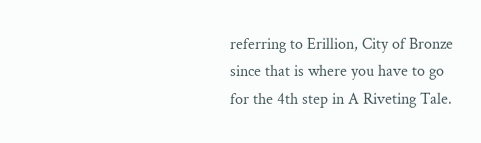referring to Erillion, City of Bronze since that is where you have to go for the 4th step in A Riveting Tale.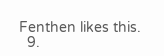Fenthen likes this.
  9.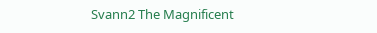Svann2 The Magnificent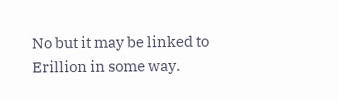No but it may be linked to Erillion in some way.